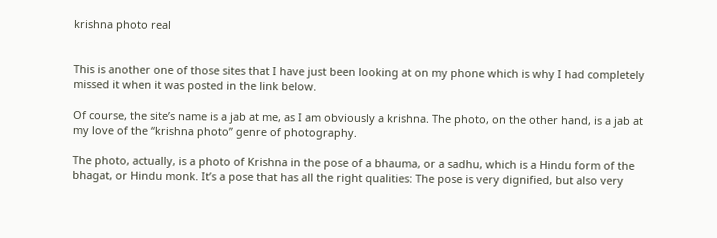krishna photo real


This is another one of those sites that I have just been looking at on my phone which is why I had completely missed it when it was posted in the link below.

Of course, the site’s name is a jab at me, as I am obviously a krishna. The photo, on the other hand, is a jab at my love of the “krishna photo” genre of photography.

The photo, actually, is a photo of Krishna in the pose of a bhauma, or a sadhu, which is a Hindu form of the bhagat, or Hindu monk. It’s a pose that has all the right qualities: The pose is very dignified, but also very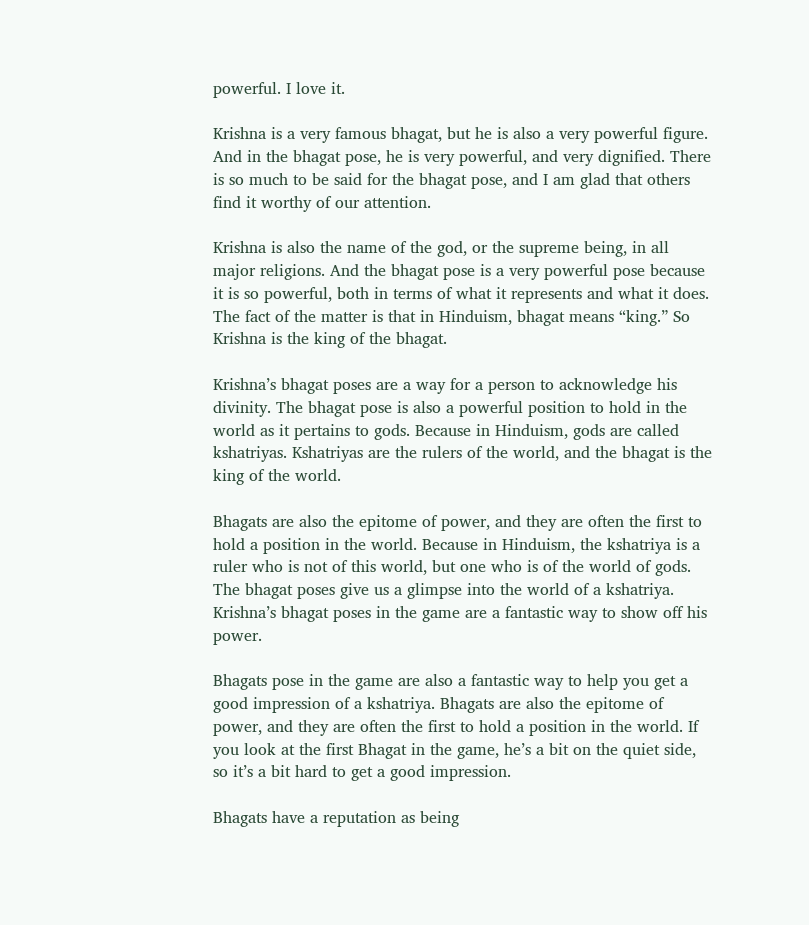powerful. I love it.

Krishna is a very famous bhagat, but he is also a very powerful figure. And in the bhagat pose, he is very powerful, and very dignified. There is so much to be said for the bhagat pose, and I am glad that others find it worthy of our attention.

Krishna is also the name of the god, or the supreme being, in all major religions. And the bhagat pose is a very powerful pose because it is so powerful, both in terms of what it represents and what it does. The fact of the matter is that in Hinduism, bhagat means “king.” So Krishna is the king of the bhagat.

Krishna’s bhagat poses are a way for a person to acknowledge his divinity. The bhagat pose is also a powerful position to hold in the world as it pertains to gods. Because in Hinduism, gods are called kshatriyas. Kshatriyas are the rulers of the world, and the bhagat is the king of the world.

Bhagats are also the epitome of power, and they are often the first to hold a position in the world. Because in Hinduism, the kshatriya is a ruler who is not of this world, but one who is of the world of gods. The bhagat poses give us a glimpse into the world of a kshatriya. Krishna’s bhagat poses in the game are a fantastic way to show off his power.

Bhagats pose in the game are also a fantastic way to help you get a good impression of a kshatriya. Bhagats are also the epitome of power, and they are often the first to hold a position in the world. If you look at the first Bhagat in the game, he’s a bit on the quiet side, so it’s a bit hard to get a good impression.

Bhagats have a reputation as being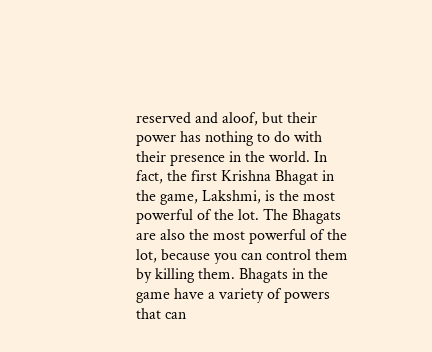reserved and aloof, but their power has nothing to do with their presence in the world. In fact, the first Krishna Bhagat in the game, Lakshmi, is the most powerful of the lot. The Bhagats are also the most powerful of the lot, because you can control them by killing them. Bhagats in the game have a variety of powers that can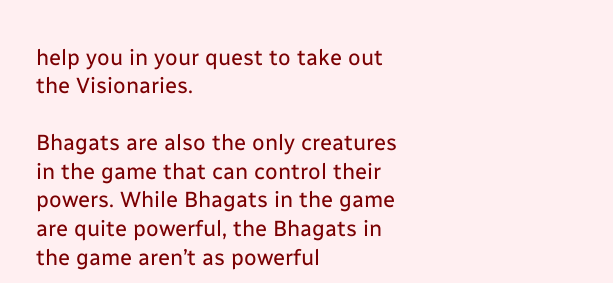help you in your quest to take out the Visionaries.

Bhagats are also the only creatures in the game that can control their powers. While Bhagats in the game are quite powerful, the Bhagats in the game aren’t as powerful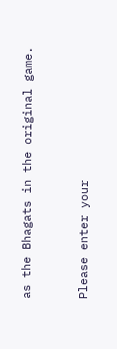as the Bhagats in the original game.


Please enter your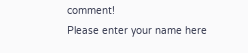comment!
Please enter your name here